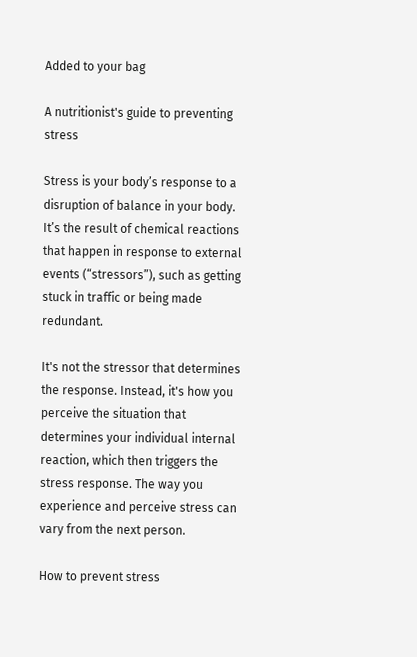Added to your bag

A nutritionist's guide to preventing stress

Stress is your body’s response to a disruption of balance in your body. It’s the result of chemical reactions that happen in response to external events (“stressors”), such as getting stuck in traffic or being made redundant.

It's not the stressor that determines the response. Instead, it's how you perceive the situation that determines your individual internal reaction, which then triggers the stress response. The way you experience and perceive stress can vary from the next person.

How to prevent stress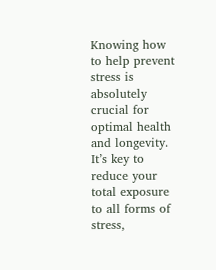Knowing how to help prevent stress is absolutely crucial for optimal health and longevity. It’s key to reduce your total exposure to all forms of stress,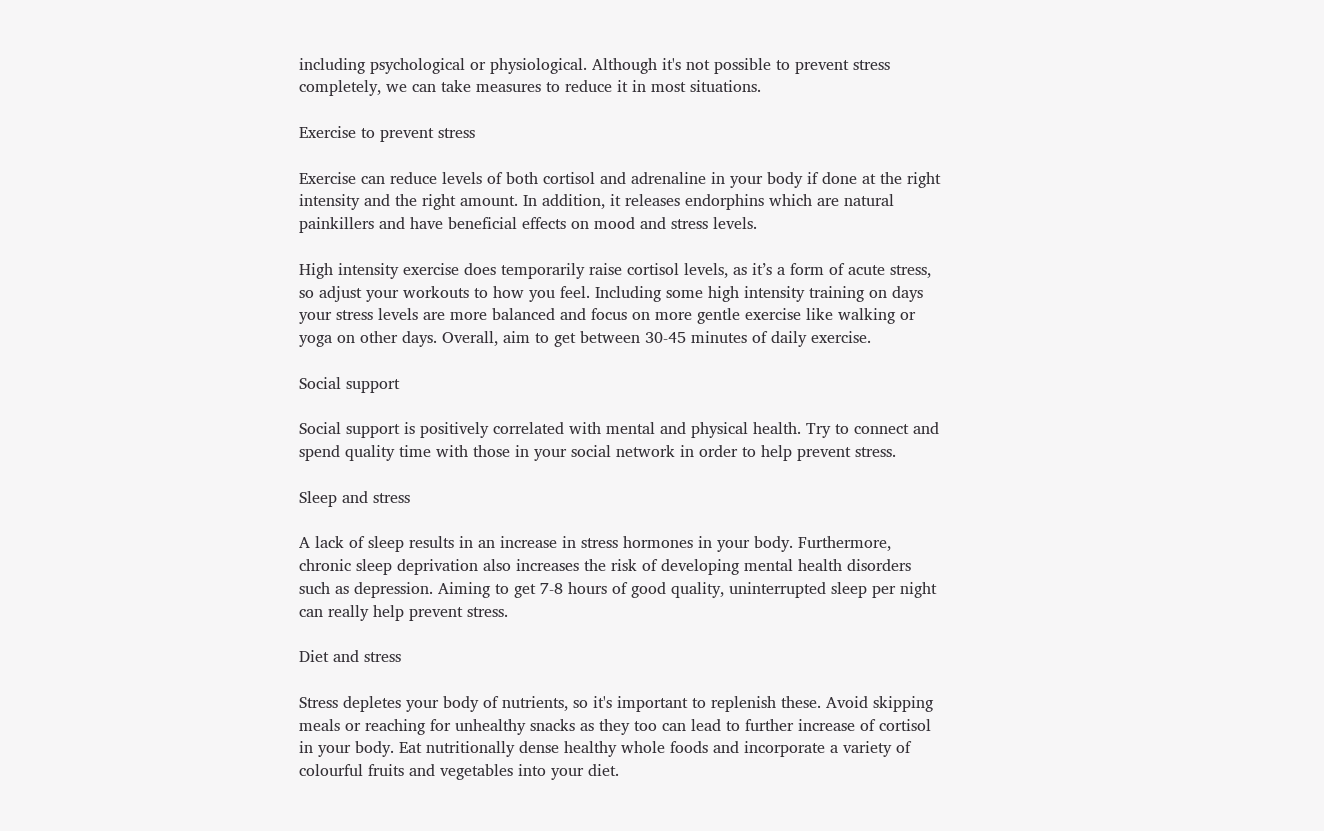including psychological or physiological. Although it's not possible to prevent stress completely, we can take measures to reduce it in most situations.

Exercise to prevent stress

Exercise can reduce levels of both cortisol and adrenaline in your body if done at the right intensity and the right amount. In addition, it releases endorphins which are natural painkillers and have beneficial effects on mood and stress levels.

High intensity exercise does temporarily raise cortisol levels, as it’s a form of acute stress, so adjust your workouts to how you feel. Including some high intensity training on days your stress levels are more balanced and focus on more gentle exercise like walking or yoga on other days. Overall, aim to get between 30-45 minutes of daily exercise.

Social support

Social support is positively correlated with mental and physical health. Try to connect and spend quality time with those in your social network in order to help prevent stress.

Sleep and stress

A lack of sleep results in an increase in stress hormones in your body. Furthermore, chronic sleep deprivation also increases the risk of developing mental health disorders such as depression. Aiming to get 7-8 hours of good quality, uninterrupted sleep per night can really help prevent stress.

Diet and stress

Stress depletes your body of nutrients, so it's important to replenish these. Avoid skipping meals or reaching for unhealthy snacks as they too can lead to further increase of cortisol in your body. Eat nutritionally dense healthy whole foods and incorporate a variety of colourful fruits and vegetables into your diet.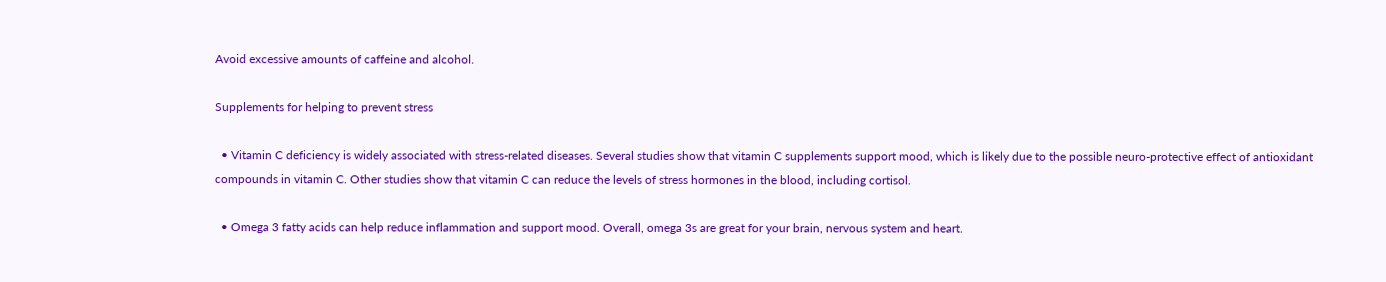Avoid excessive amounts of caffeine and alcohol.

Supplements for helping to prevent stress

  • Vitamin C deficiency is widely associated with stress-related diseases. Several studies show that vitamin C supplements support mood, which is likely due to the possible neuro-protective effect of antioxidant compounds in vitamin C. Other studies show that vitamin C can reduce the levels of stress hormones in the blood, including cortisol.

  • Omega 3 fatty acids can help reduce inflammation and support mood. Overall, omega 3s are great for your brain, nervous system and heart.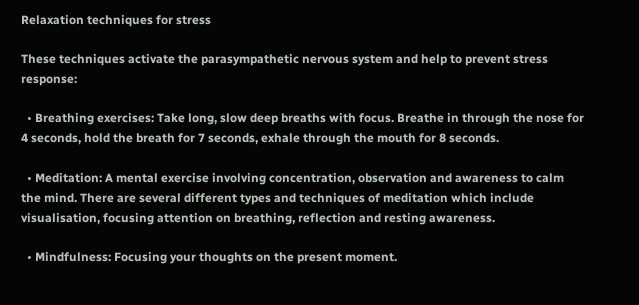Relaxation techniques for stress

These techniques activate the parasympathetic nervous system and help to prevent stress response:

  • Breathing exercises: Take long, slow deep breaths with focus. Breathe in through the nose for 4 seconds, hold the breath for 7 seconds, exhale through the mouth for 8 seconds.

  • Meditation: A mental exercise involving concentration, observation and awareness to calm the mind. There are several different types and techniques of meditation which include visualisation, focusing attention on breathing, reflection and resting awareness.

  • Mindfulness: Focusing your thoughts on the present moment.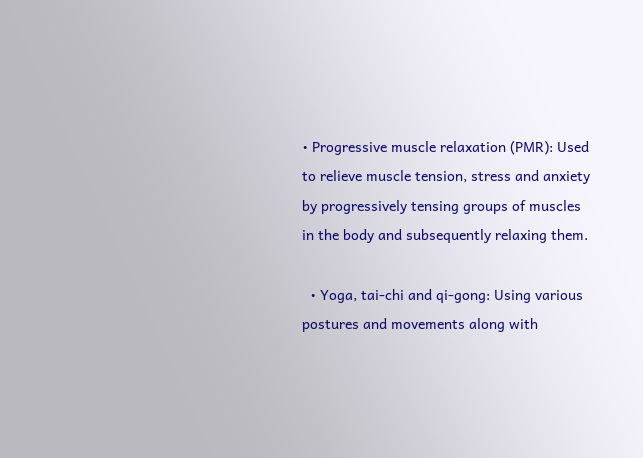• Progressive muscle relaxation (PMR): Used to relieve muscle tension, stress and anxiety by progressively tensing groups of muscles in the body and subsequently relaxing them.

  • Yoga, tai-chi and qi-gong: Using various postures and movements along with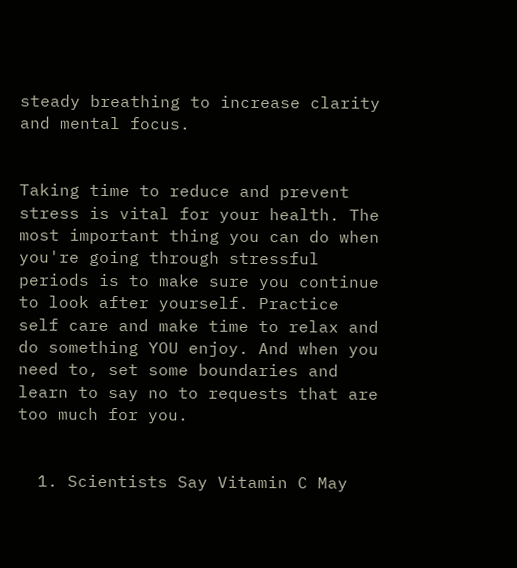steady breathing to increase clarity and mental focus.


Taking time to reduce and prevent stress is vital for your health. The most important thing you can do when you're going through stressful periods is to make sure you continue to look after yourself. Practice self care and make time to relax and do something YOU enjoy. And when you need to, set some boundaries and learn to say no to requests that are too much for you.


  1. Scientists Say Vitamin C May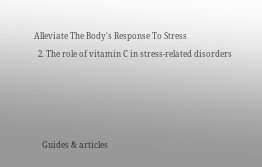Alleviate The Body's Response To Stress
  2. The role of vitamin C in stress-related disorders




    Guides & articles